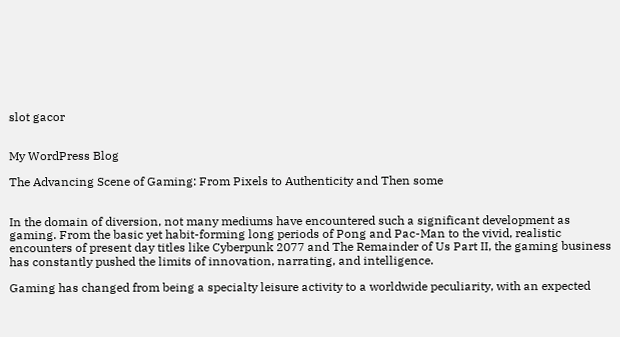slot gacor


My WordPress Blog

The Advancing Scene of Gaming: From Pixels to Authenticity and Then some


In the domain of diversion, not many mediums have encountered such a significant development as gaming. From the basic yet habit-forming long periods of Pong and Pac-Man to the vivid, realistic encounters of present day titles like Cyberpunk 2077 and The Remainder of Us Part II, the gaming business has constantly pushed the limits of innovation, narrating, and intelligence.

Gaming has changed from being a specialty leisure activity to a worldwide peculiarity, with an expected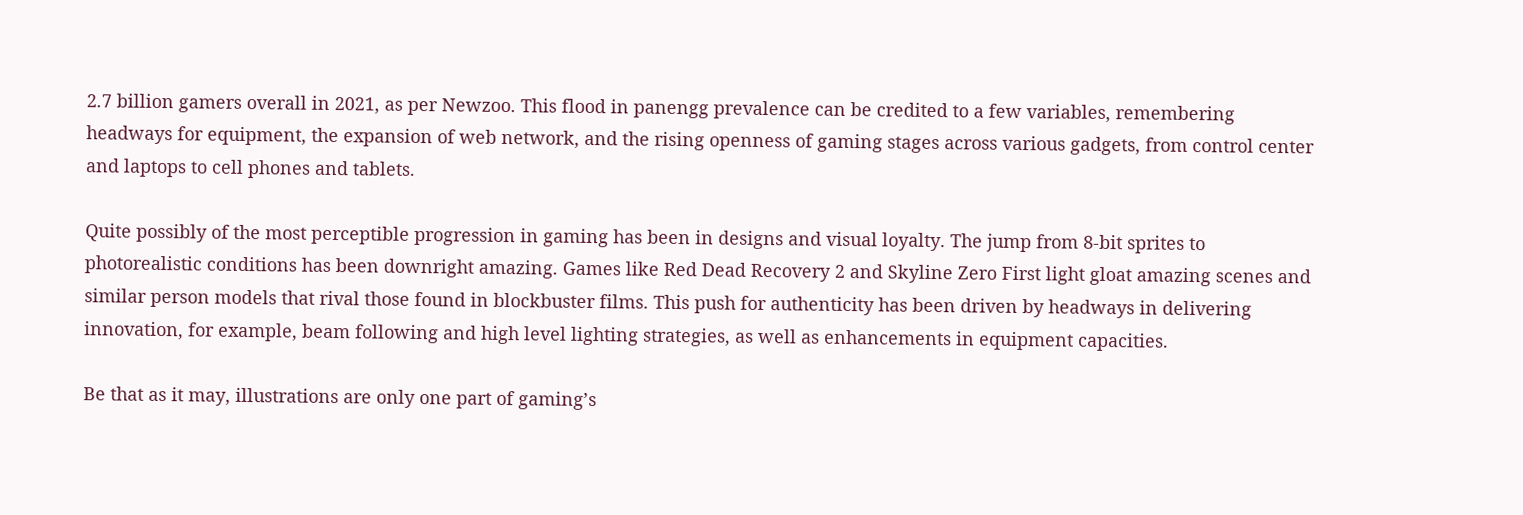2.7 billion gamers overall in 2021, as per Newzoo. This flood in panengg prevalence can be credited to a few variables, remembering headways for equipment, the expansion of web network, and the rising openness of gaming stages across various gadgets, from control center and laptops to cell phones and tablets.

Quite possibly of the most perceptible progression in gaming has been in designs and visual loyalty. The jump from 8-bit sprites to photorealistic conditions has been downright amazing. Games like Red Dead Recovery 2 and Skyline Zero First light gloat amazing scenes and similar person models that rival those found in blockbuster films. This push for authenticity has been driven by headways in delivering innovation, for example, beam following and high level lighting strategies, as well as enhancements in equipment capacities.

Be that as it may, illustrations are only one part of gaming’s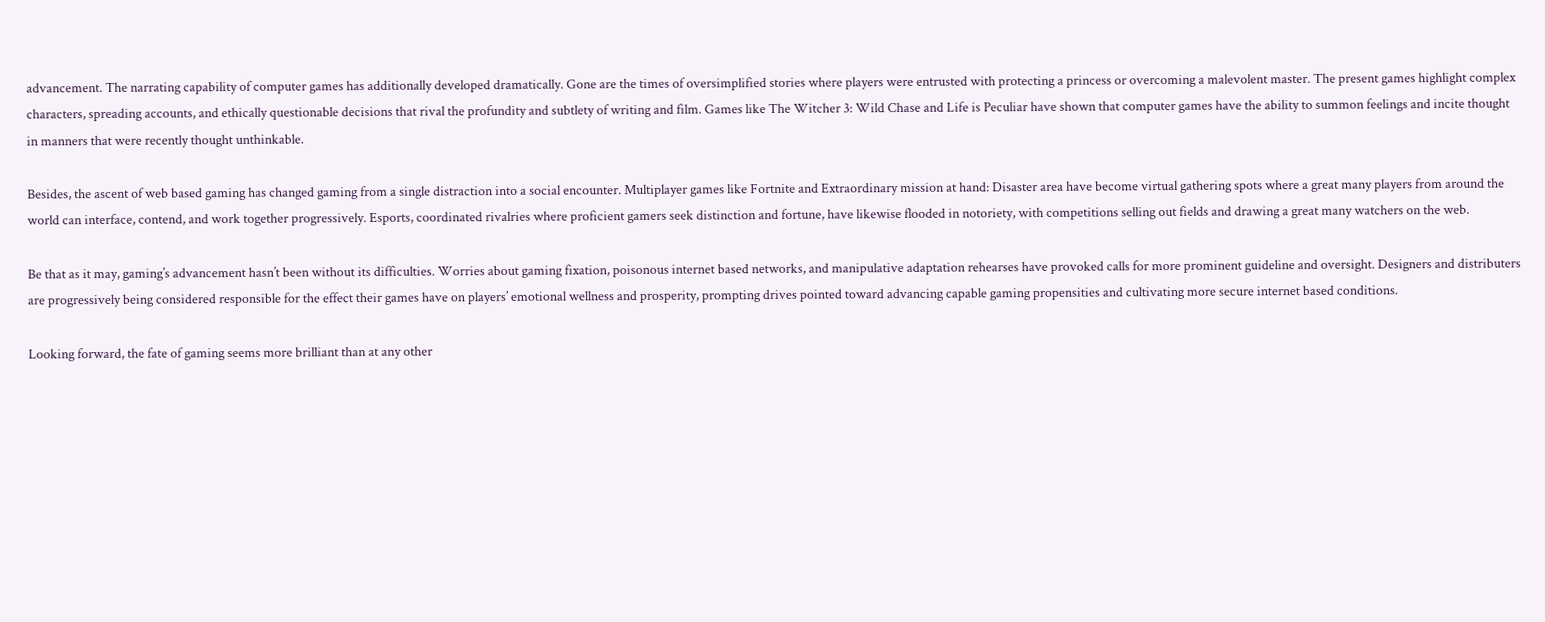advancement. The narrating capability of computer games has additionally developed dramatically. Gone are the times of oversimplified stories where players were entrusted with protecting a princess or overcoming a malevolent master. The present games highlight complex characters, spreading accounts, and ethically questionable decisions that rival the profundity and subtlety of writing and film. Games like The Witcher 3: Wild Chase and Life is Peculiar have shown that computer games have the ability to summon feelings and incite thought in manners that were recently thought unthinkable.

Besides, the ascent of web based gaming has changed gaming from a single distraction into a social encounter. Multiplayer games like Fortnite and Extraordinary mission at hand: Disaster area have become virtual gathering spots where a great many players from around the world can interface, contend, and work together progressively. Esports, coordinated rivalries where proficient gamers seek distinction and fortune, have likewise flooded in notoriety, with competitions selling out fields and drawing a great many watchers on the web.

Be that as it may, gaming’s advancement hasn’t been without its difficulties. Worries about gaming fixation, poisonous internet based networks, and manipulative adaptation rehearses have provoked calls for more prominent guideline and oversight. Designers and distributers are progressively being considered responsible for the effect their games have on players’ emotional wellness and prosperity, prompting drives pointed toward advancing capable gaming propensities and cultivating more secure internet based conditions.

Looking forward, the fate of gaming seems more brilliant than at any other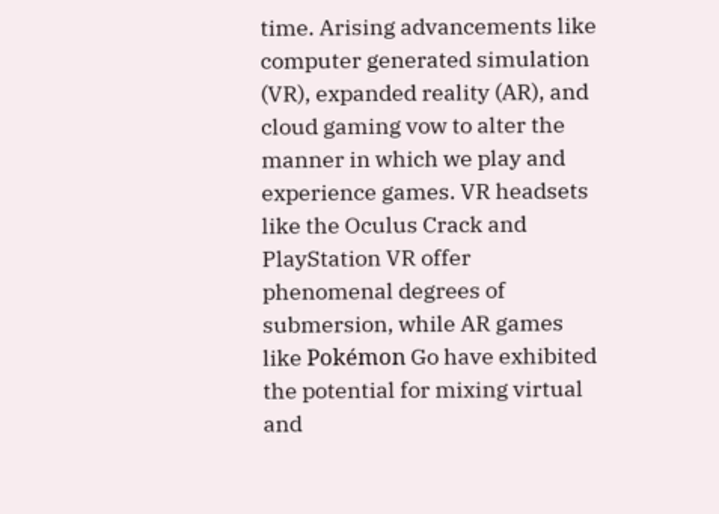time. Arising advancements like computer generated simulation (VR), expanded reality (AR), and cloud gaming vow to alter the manner in which we play and experience games. VR headsets like the Oculus Crack and PlayStation VR offer phenomenal degrees of submersion, while AR games like Pokémon Go have exhibited the potential for mixing virtual and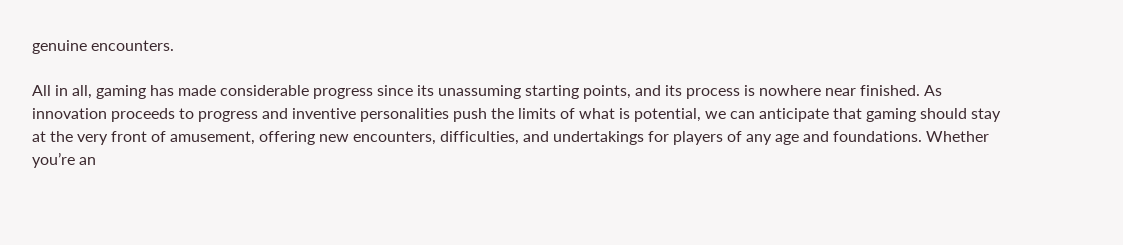genuine encounters.

All in all, gaming has made considerable progress since its unassuming starting points, and its process is nowhere near finished. As innovation proceeds to progress and inventive personalities push the limits of what is potential, we can anticipate that gaming should stay at the very front of amusement, offering new encounters, difficulties, and undertakings for players of any age and foundations. Whether you’re an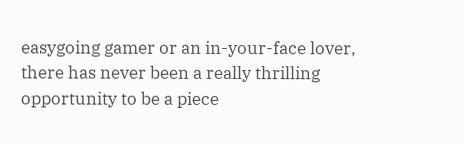easygoing gamer or an in-your-face lover, there has never been a really thrilling opportunity to be a piece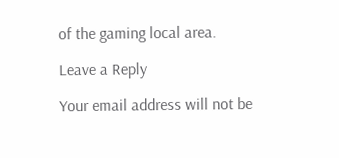of the gaming local area.

Leave a Reply

Your email address will not be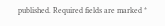published. Required fields are marked *